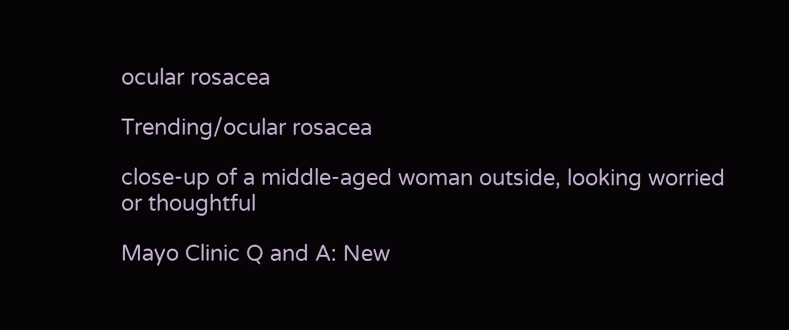ocular rosacea

Trending/ocular rosacea

close-up of a middle-aged woman outside, looking worried or thoughtful

Mayo Clinic Q and A: New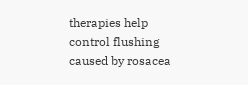therapies help control flushing caused by rosacea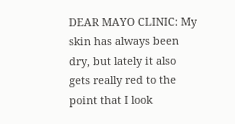DEAR MAYO CLINIC: My skin has always been dry, but lately it also gets really red to the point that I look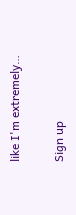like I'm extremely…

Sign up